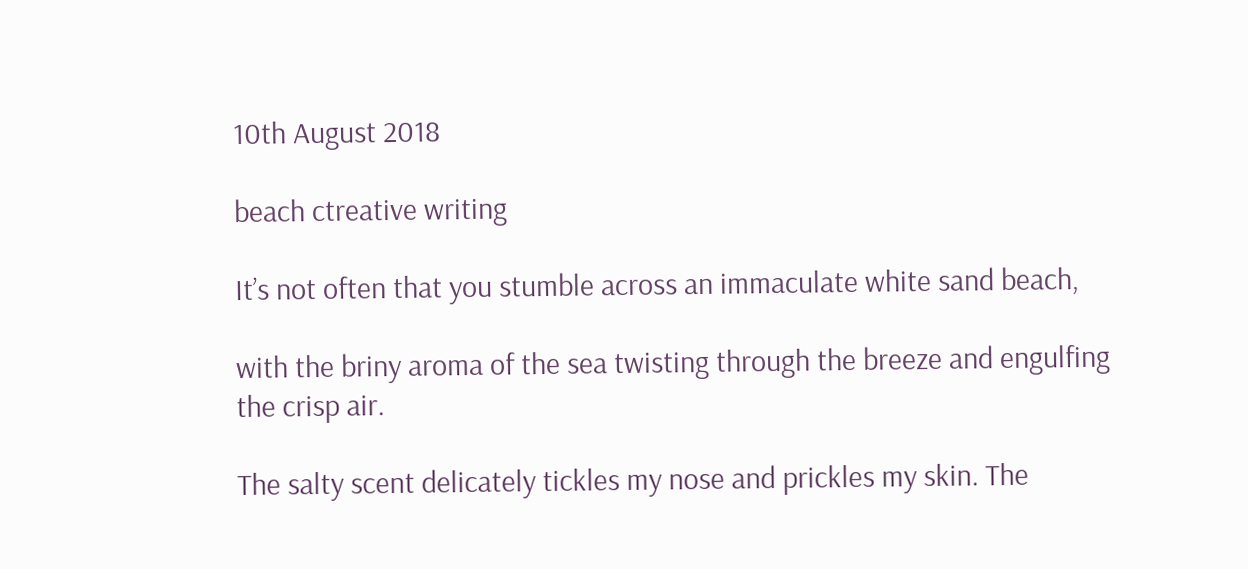10th August 2018

beach ctreative writing

It’s not often that you stumble across an immaculate white sand beach,

with the briny aroma of the sea twisting through the breeze and engulfing the crisp air.

The salty scent delicately tickles my nose and prickles my skin. The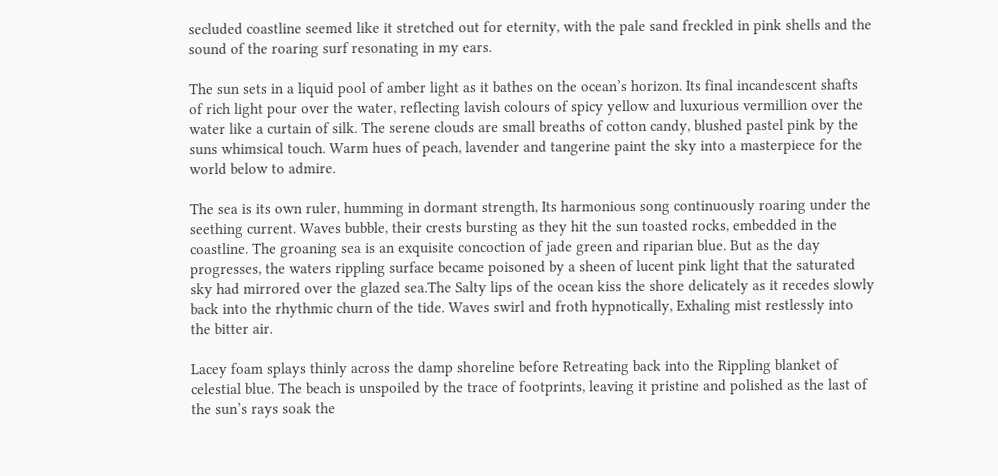secluded coastline seemed like it stretched out for eternity, with the pale sand freckled in pink shells and the sound of the roaring surf resonating in my ears.

The sun sets in a liquid pool of amber light as it bathes on the ocean’s horizon. Its final incandescent shafts of rich light pour over the water, reflecting lavish colours of spicy yellow and luxurious vermillion over the water like a curtain of silk. The serene clouds are small breaths of cotton candy, blushed pastel pink by the suns whimsical touch. Warm hues of peach, lavender and tangerine paint the sky into a masterpiece for the world below to admire.

The sea is its own ruler, humming in dormant strength, Its harmonious song continuously roaring under the seething current. Waves bubble, their crests bursting as they hit the sun toasted rocks, embedded in the coastline. The groaning sea is an exquisite concoction of jade green and riparian blue. But as the day progresses, the waters rippling surface became poisoned by a sheen of lucent pink light that the saturated sky had mirrored over the glazed sea.The Salty lips of the ocean kiss the shore delicately as it recedes slowly back into the rhythmic churn of the tide. Waves swirl and froth hypnotically, Exhaling mist restlessly into the bitter air.

Lacey foam splays thinly across the damp shoreline before Retreating back into the Rippling blanket of celestial blue. The beach is unspoiled by the trace of footprints, leaving it pristine and polished as the last of the sun’s rays soak the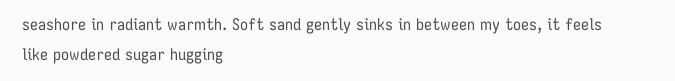seashore in radiant warmth. Soft sand gently sinks in between my toes, it feels like powdered sugar hugging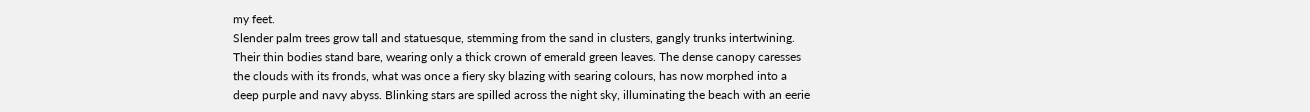my feet.
Slender palm trees grow tall and statuesque, stemming from the sand in clusters, gangly trunks intertwining. Their thin bodies stand bare, wearing only a thick crown of emerald green leaves. The dense canopy caresses the clouds with its fronds, what was once a fiery sky blazing with searing colours, has now morphed into a deep purple and navy abyss. Blinking stars are spilled across the night sky, illuminating the beach with an eerie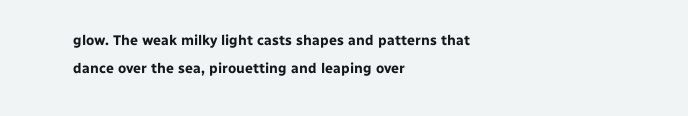glow. The weak milky light casts shapes and patterns that dance over the sea, pirouetting and leaping over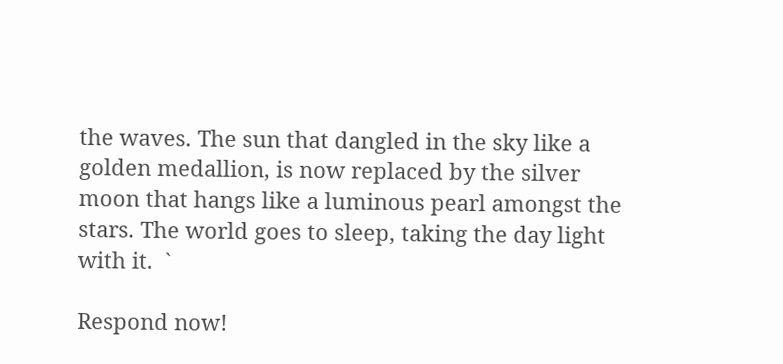the waves. The sun that dangled in the sky like a golden medallion, is now replaced by the silver moon that hangs like a luminous pearl amongst the stars. The world goes to sleep, taking the day light with it.  `

Respond now!